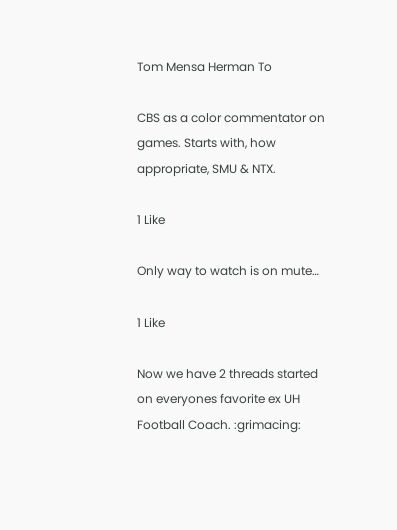Tom Mensa Herman To

CBS as a color commentator on games. Starts with, how appropriate, SMU & NTX.

1 Like

Only way to watch is on mute…

1 Like

Now we have 2 threads started on everyones favorite ex UH Football Coach. :grimacing: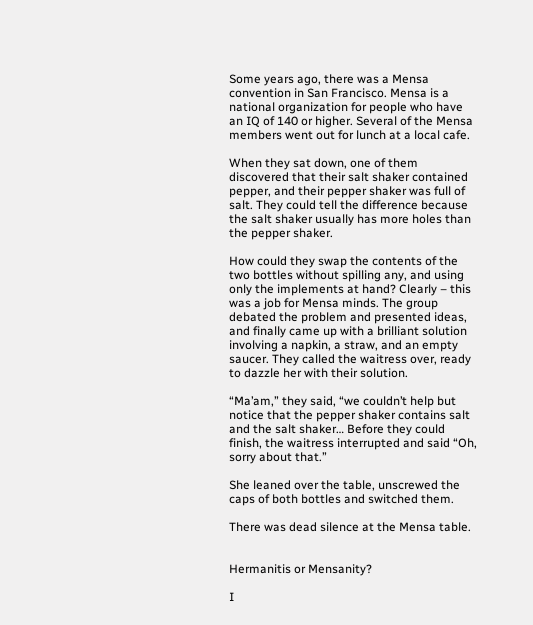Some years ago, there was a Mensa convention in San Francisco. Mensa is a national organization for people who have an IQ of 140 or higher. Several of the Mensa members went out for lunch at a local cafe.

When they sat down, one of them discovered that their salt shaker contained pepper, and their pepper shaker was full of salt. They could tell the difference because the salt shaker usually has more holes than the pepper shaker.

How could they swap the contents of the two bottles without spilling any, and using only the implements at hand? Clearly – this was a job for Mensa minds. The group debated the problem and presented ideas, and finally came up with a brilliant solution involving a napkin, a straw, and an empty saucer. They called the waitress over, ready to dazzle her with their solution.

“Ma’am,” they said, “we couldn’t help but notice that the pepper shaker contains salt and the salt shaker… Before they could finish, the waitress interrupted and said “Oh, sorry about that.”

She leaned over the table, unscrewed the caps of both bottles and switched them.

There was dead silence at the Mensa table.


Hermanitis or Mensanity?

I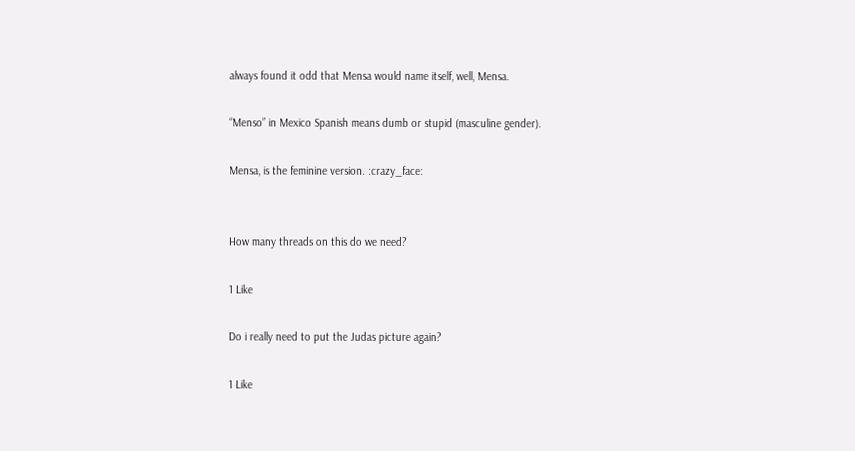always found it odd that Mensa would name itself, well, Mensa.

“Menso” in Mexico Spanish means dumb or stupid (masculine gender).

Mensa, is the feminine version. :crazy_face:


How many threads on this do we need?

1 Like

Do i really need to put the Judas picture again?

1 Like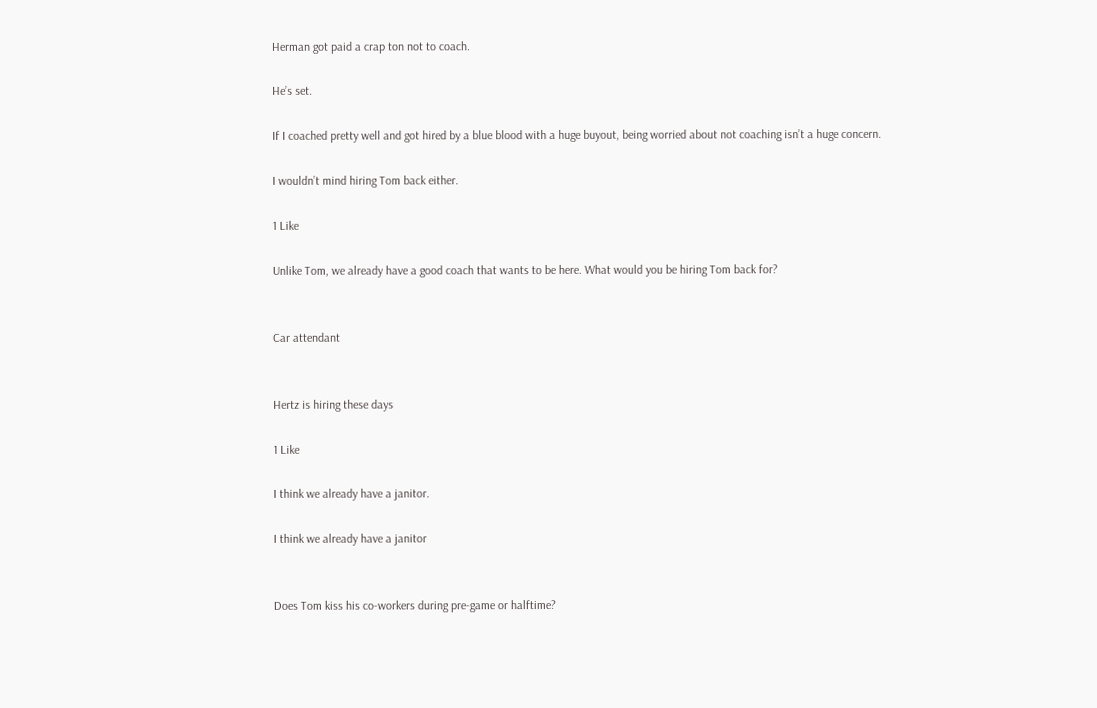Herman got paid a crap ton not to coach.

He’s set.

If I coached pretty well and got hired by a blue blood with a huge buyout, being worried about not coaching isn’t a huge concern.

I wouldn’t mind hiring Tom back either.

1 Like

Unlike Tom, we already have a good coach that wants to be here. What would you be hiring Tom back for?


Car attendant


Hertz is hiring these days

1 Like

I think we already have a janitor.

I think we already have a janitor


Does Tom kiss his co-workers during pre-game or halftime?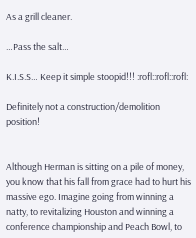As a grill cleaner.

…Pass the salt…

K.I.S.S… Keep it simple stoopid!!! :rofl::rofl::rofl:

Definitely not a construction/demolition position!


Although Herman is sitting on a pile of money, you know that his fall from grace had to hurt his massive ego. Imagine going from winning a natty, to revitalizing Houston and winning a conference championship and Peach Bowl, to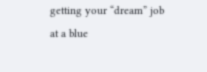getting your “dream” job at a blue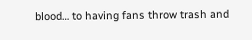blood… to having fans throw trash and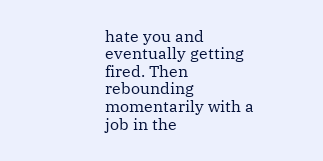hate you and eventually getting fired. Then rebounding momentarily with a job in the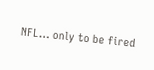NFL… only to be fired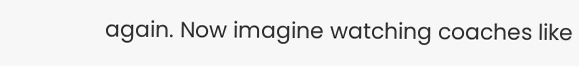again. Now imagine watching coaches like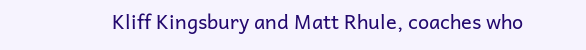Kliff Kingsbury and Matt Rhule, coaches who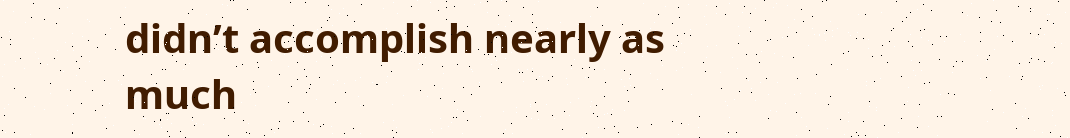didn’t accomplish nearly as much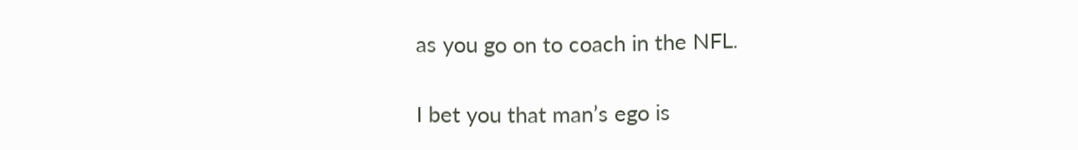as you go on to coach in the NFL.

I bet you that man’s ego is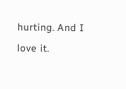hurting. And I love it.